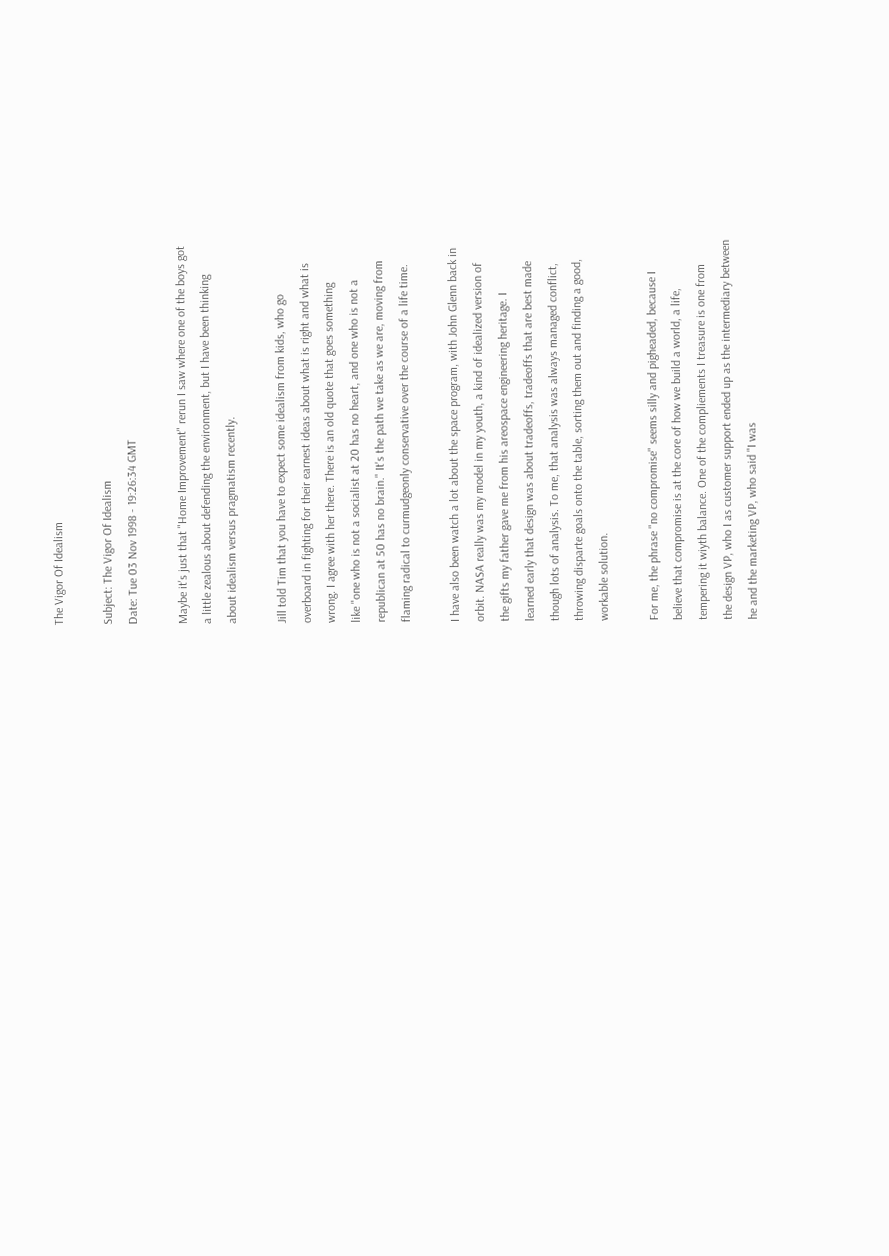The Vigor Of Idealism

Subject: The Vigor Of Idealism
Date: Tue 03 Nov 1998 - 19:26:34 GMT

Maybe it's just that "Home Improvement" rerun I saw where one of the boys got
a little zealous about defending the environment, but I have been thinking
about idealism versus pragmatism recently.

Jill told Tim that you have to expect some idealism from kids, who go
overboard in fighting for their earnest ideas about what is right and what is
wrong. I agree with her there. There is an old quote that goes something
like "one who is not a socialist at 20 has no heart, and one who is not a
republican at 50 has no brain." It's the path we take as we are, moving from
flaming radical to curmudgeonly conservative over the course of a life time.

I have also been watch a lot about the space program, with John Glenn back in
orbit. NASA really was my model in my youth, a kind of idealized version of
the gifts my father gave me from his areospace engineering heritage. I
learned early that design was about tradeoffs, tradeoffs that are best made
though lots of analysis. To me, that analysis was always managed conflict,
throwing disparte goals onto the table, sorting them out and finding a good,
workable solution.

For me, the phrase "no compromise" seems silly and pigheaded, because I
believe that compromise is at the core of how we build a world, a life,
tempering it wiyth balance. One of the compliements I treasure is one from
the design VP, who I as customer support ended up as the intermediary between
he and the marketing VP, who said "I was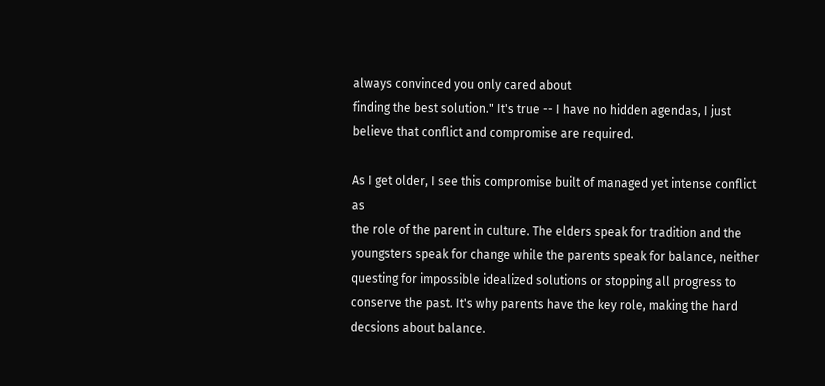always convinced you only cared about
finding the best solution." It's true -- I have no hidden agendas, I just
believe that conflict and compromise are required.

As I get older, I see this compromise built of managed yet intense conflict as
the role of the parent in culture. The elders speak for tradition and the
youngsters speak for change while the parents speak for balance, neither
questing for impossible idealized solutions or stopping all progress to
conserve the past. It's why parents have the key role, making the hard
decsions about balance.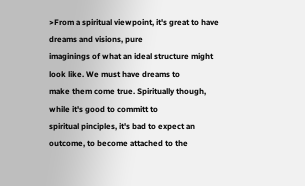>From a spiritual viewpoint, it's great to have dreams and visions, pure
imaginings of what an ideal structure might look like. We must have dreams to
make them come true. Spiritually though, while it's good to committ to
spiritual pinciples, it's bad to expect an outcome, to become attached to the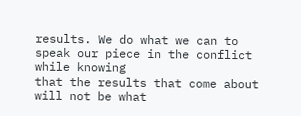results. We do what we can to speak our piece in the conflict while knowing
that the results that come about will not be what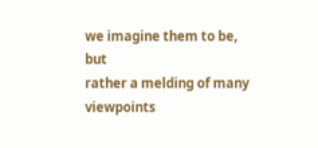we imagine them to be, but
rather a melding of many viewpoints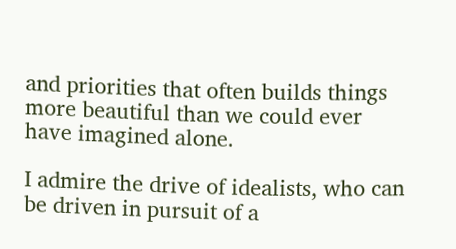and priorities that often builds things
more beautiful than we could ever have imagined alone.

I admire the drive of idealists, who can be driven in pursuit of a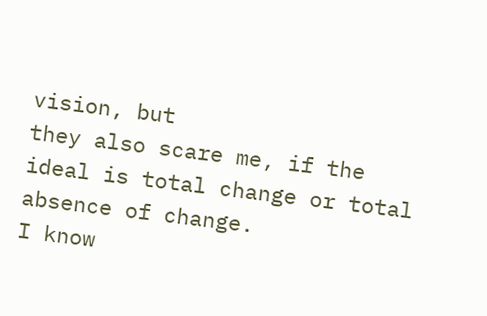vision, but
they also scare me, if the ideal is total change or total absence of change.
I know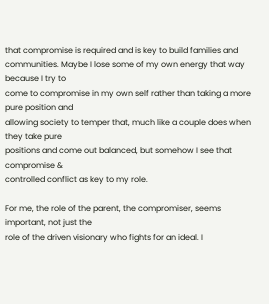that compromise is required and is key to build families and
communities. Maybe I lose some of my own energy that way because I try to
come to compromise in my own self rather than taking a more pure position and
allowing society to temper that, much like a couple does when they take pure
positions and come out balanced, but somehow I see that compromise &
controlled conflict as key to my role.

For me, the role of the parent, the compromiser, seems important, not just the
role of the driven visionary who fights for an ideal. I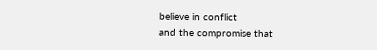believe in conflict
and the compromise that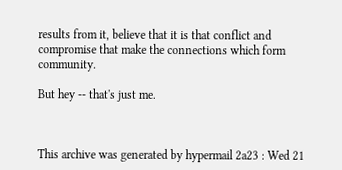results from it, believe that it is that conflict and
compromise that make the connections which form community.

But hey -- that's just me.



This archive was generated by hypermail 2a23 : Wed 21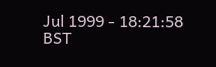Jul 1999 - 18:21:58 BST